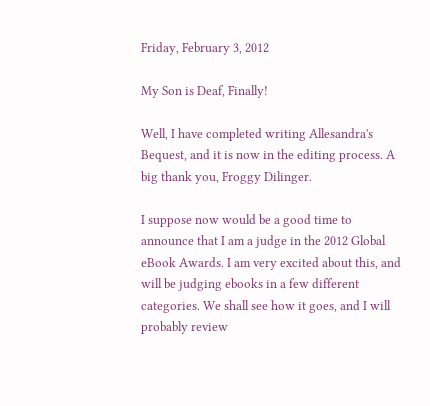Friday, February 3, 2012

My Son is Deaf, Finally!

Well, I have completed writing Allesandra's Bequest, and it is now in the editing process. A big thank you, Froggy Dilinger.

I suppose now would be a good time to announce that I am a judge in the 2012 Global eBook Awards. I am very excited about this, and will be judging ebooks in a few different categories. We shall see how it goes, and I will probably review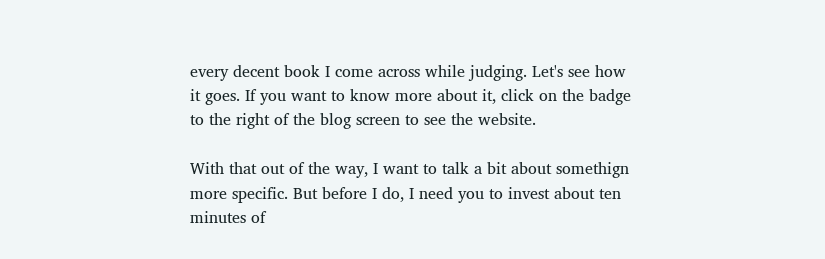every decent book I come across while judging. Let's see how it goes. If you want to know more about it, click on the badge to the right of the blog screen to see the website.

With that out of the way, I want to talk a bit about somethign more specific. But before I do, I need you to invest about ten minutes of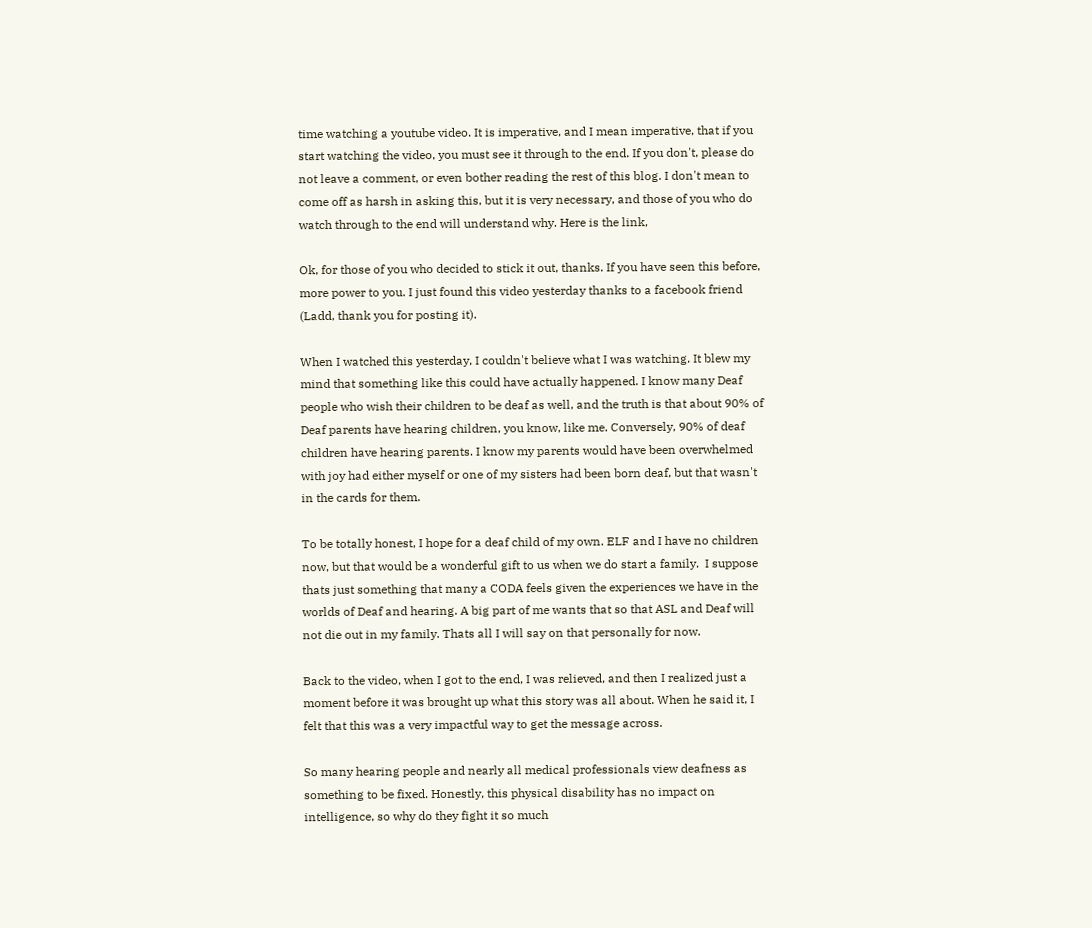time watching a youtube video. It is imperative, and I mean imperative, that if you start watching the video, you must see it through to the end. If you don't, please do not leave a comment, or even bother reading the rest of this blog. I don't mean to come off as harsh in asking this, but it is very necessary, and those of you who do watch through to the end will understand why. Here is the link,

Ok, for those of you who decided to stick it out, thanks. If you have seen this before, more power to you. I just found this video yesterday thanks to a facebook friend (Ladd, thank you for posting it).

When I watched this yesterday, I couldn't believe what I was watching. It blew my mind that something like this could have actually happened. I know many Deaf people who wish their children to be deaf as well, and the truth is that about 90% of Deaf parents have hearing children, you know, like me. Conversely, 90% of deaf children have hearing parents. I know my parents would have been overwhelmed with joy had either myself or one of my sisters had been born deaf, but that wasn't in the cards for them.

To be totally honest, I hope for a deaf child of my own. ELF and I have no children now, but that would be a wonderful gift to us when we do start a family.  I suppose thats just something that many a CODA feels given the experiences we have in the worlds of Deaf and hearing. A big part of me wants that so that ASL and Deaf will not die out in my family. Thats all I will say on that personally for now.

Back to the video, when I got to the end, I was relieved, and then I realized just a moment before it was brought up what this story was all about. When he said it, I felt that this was a very impactful way to get the message across.

So many hearing people and nearly all medical professionals view deafness as something to be fixed. Honestly, this physical disability has no impact on intelligence, so why do they fight it so much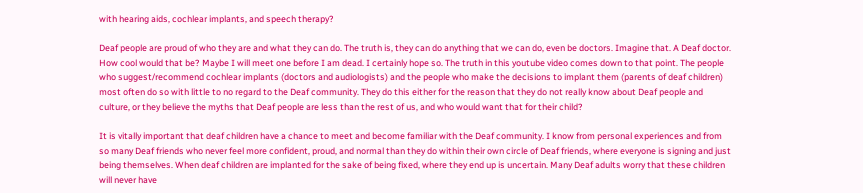with hearing aids, cochlear implants, and speech therapy?

Deaf people are proud of who they are and what they can do. The truth is, they can do anything that we can do, even be doctors. Imagine that. A Deaf doctor. How cool would that be? Maybe I will meet one before I am dead. I certainly hope so. The truth in this youtube video comes down to that point. The people who suggest/recommend cochlear implants (doctors and audiologists) and the people who make the decisions to implant them (parents of deaf children) most often do so with little to no regard to the Deaf community. They do this either for the reason that they do not really know about Deaf people and culture, or they believe the myths that Deaf people are less than the rest of us, and who would want that for their child?

It is vitally important that deaf children have a chance to meet and become familiar with the Deaf community. I know from personal experiences and from so many Deaf friends who never feel more confident, proud, and normal than they do within their own circle of Deaf friends, where everyone is signing and just being themselves. When deaf children are implanted for the sake of being fixed, where they end up is uncertain. Many Deaf adults worry that these children will never have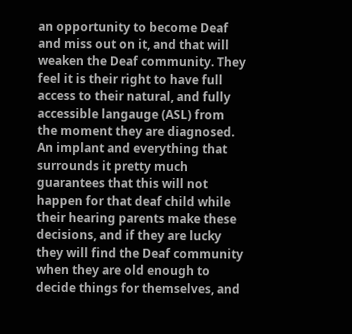an opportunity to become Deaf and miss out on it, and that will weaken the Deaf community. They feel it is their right to have full access to their natural, and fully accessible langauge (ASL) from the moment they are diagnosed. An implant and everything that surrounds it pretty much guarantees that this will not happen for that deaf child while their hearing parents make these decisions, and if they are lucky they will find the Deaf community when they are old enough to decide things for themselves, and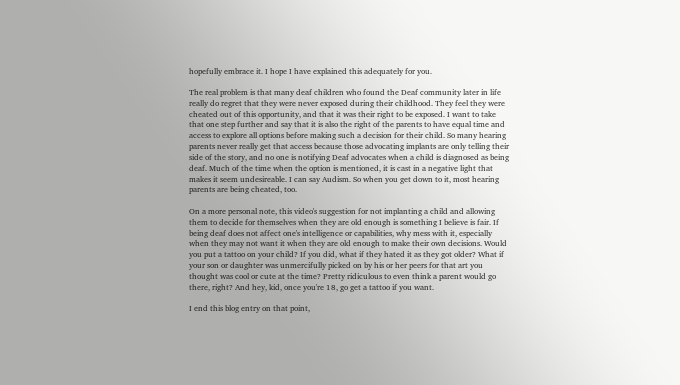hopefully embrace it. I hope I have explained this adequately for you.

The real problem is that many deaf children who found the Deaf community later in life really do regret that they were never exposed during their childhood. They feel they were cheated out of this opportunity, and that it was their right to be exposed. I want to take that one step further and say that it is also the right of the parents to have equal time and access to explore all options before making such a decision for their child. So many hearing parents never really get that access because those advocating implants are only telling their side of the story, and no one is notifying Deaf advocates when a child is diagnosed as being deaf. Much of the time when the option is mentioned, it is cast in a negative light that makes it seem undesireable. I can say Audism. So when you get down to it, most hearing parents are being cheated, too.

On a more personal note, this video's suggestion for not implanting a child and allowing them to decide for themselves when they are old enough is something I believe is fair. If being deaf does not affect one's intelligence or capabilities, why mess with it, especially when they may not want it when they are old enough to make their own decisions. Would you put a tattoo on your child? If you did, what if they hated it as they got older? What if your son or daughter was unmercifully picked on by his or her peers for that art you thought was cool or cute at the time? Pretty ridiculous to even think a parent would go there, right? And hey, kid, once you're 18, go get a tattoo if you want.

I end this blog entry on that point,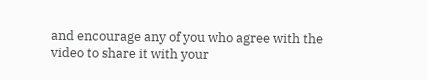and encourage any of you who agree with the video to share it with your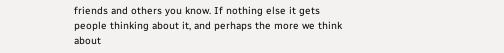friends and others you know. If nothing else it gets people thinking about it, and perhaps the more we think about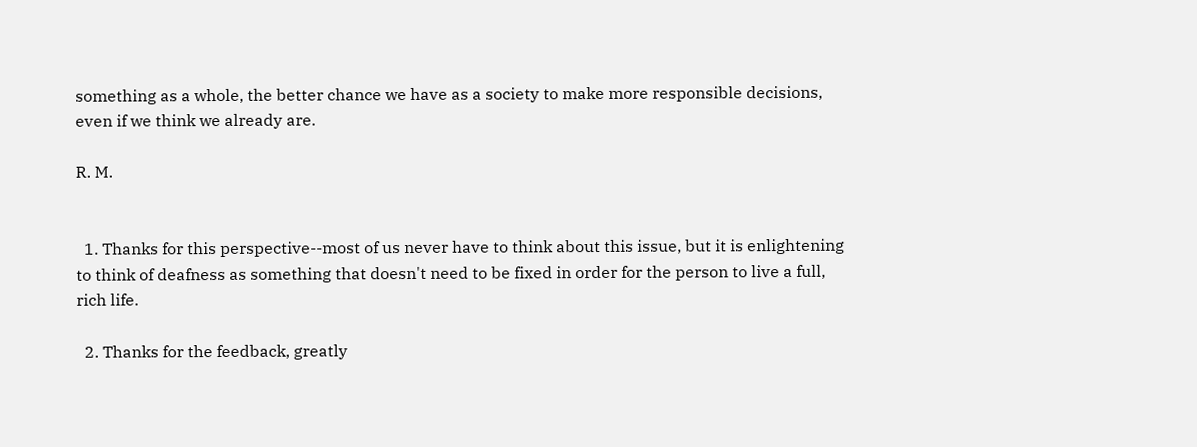something as a whole, the better chance we have as a society to make more responsible decisions, even if we think we already are.

R. M.


  1. Thanks for this perspective--most of us never have to think about this issue, but it is enlightening to think of deafness as something that doesn't need to be fixed in order for the person to live a full, rich life.

  2. Thanks for the feedback, greatly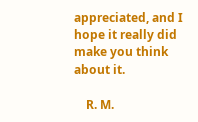appreciated, and I hope it really did make you think about it.

    R. M.